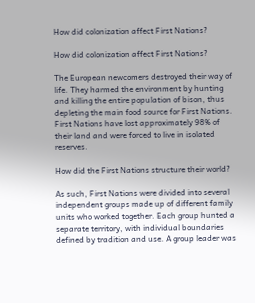How did colonization affect First Nations?

How did colonization affect First Nations?

The European newcomers destroyed their way of life. They harmed the environment by hunting and killing the entire population of bison, thus depleting the main food source for First Nations. First Nations have lost approximately 98% of their land and were forced to live in isolated reserves.

How did the First Nations structure their world?

As such, First Nations were divided into several independent groups made up of different family units who worked together. Each group hunted a separate territory, with individual boundaries defined by tradition and use. A group leader was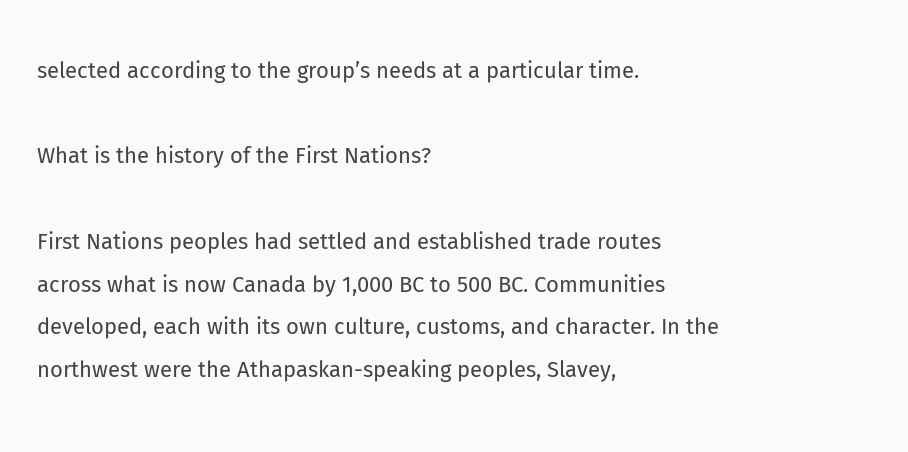selected according to the group’s needs at a particular time.

What is the history of the First Nations?

First Nations peoples had settled and established trade routes across what is now Canada by 1,000 BC to 500 BC. Communities developed, each with its own culture, customs, and character. In the northwest were the Athapaskan-speaking peoples, Slavey,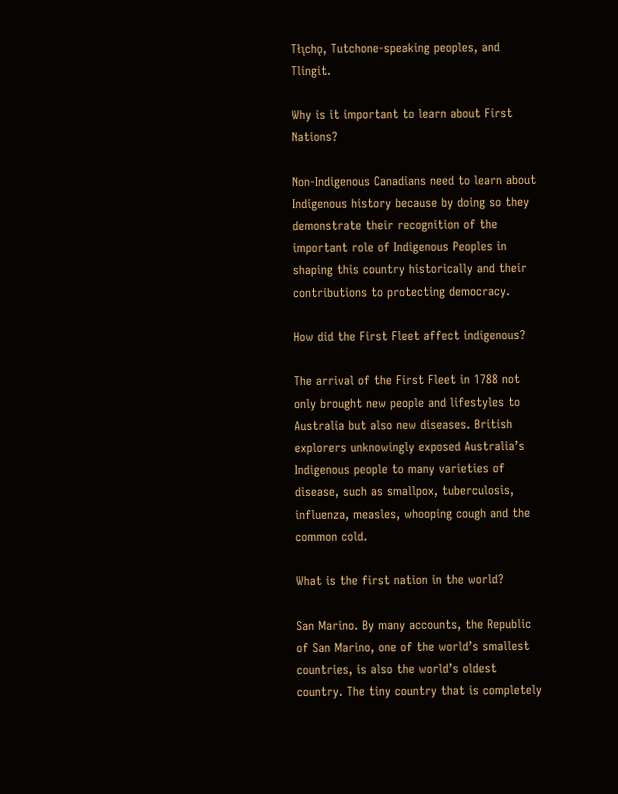Tłı̨chǫ, Tutchone-speaking peoples, and Tlingit.

Why is it important to learn about First Nations?

Non-Indigenous Canadians need to learn about Indigenous history because by doing so they demonstrate their recognition of the important role of Indigenous Peoples in shaping this country historically and their contributions to protecting democracy.

How did the First Fleet affect indigenous?

The arrival of the First Fleet in 1788 not only brought new people and lifestyles to Australia but also new diseases. British explorers unknowingly exposed Australia’s Indigenous people to many varieties of disease, such as smallpox, tuberculosis, influenza, measles, whooping cough and the common cold.

What is the first nation in the world?

San Marino. By many accounts, the Republic of San Marino, one of the world’s smallest countries, is also the world’s oldest country. The tiny country that is completely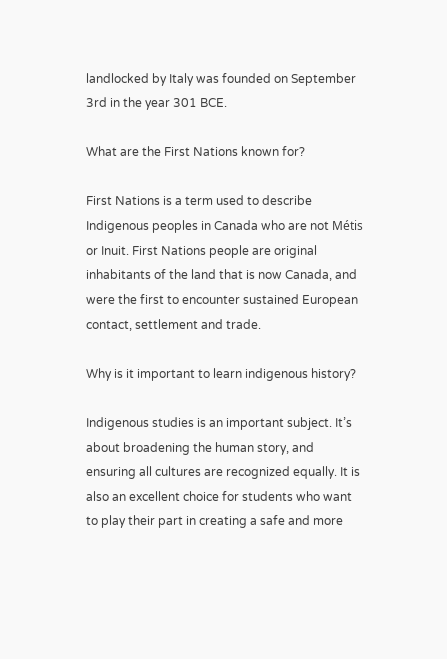landlocked by Italy was founded on September 3rd in the year 301 BCE.

What are the First Nations known for?

First Nations is a term used to describe Indigenous peoples in Canada who are not Métis or Inuit. First Nations people are original inhabitants of the land that is now Canada, and were the first to encounter sustained European contact, settlement and trade.

Why is it important to learn indigenous history?

Indigenous studies is an important subject. It’s about broadening the human story, and ensuring all cultures are recognized equally. It is also an excellent choice for students who want to play their part in creating a safe and more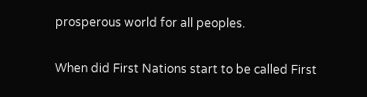prosperous world for all peoples.

When did First Nations start to be called First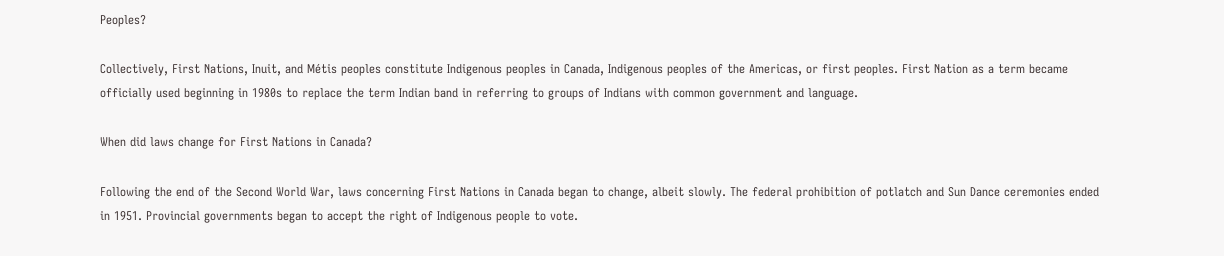Peoples?

Collectively, First Nations, Inuit, and Métis peoples constitute Indigenous peoples in Canada, Indigenous peoples of the Americas, or first peoples. First Nation as a term became officially used beginning in 1980s to replace the term Indian band in referring to groups of Indians with common government and language.

When did laws change for First Nations in Canada?

Following the end of the Second World War, laws concerning First Nations in Canada began to change, albeit slowly. The federal prohibition of potlatch and Sun Dance ceremonies ended in 1951. Provincial governments began to accept the right of Indigenous people to vote.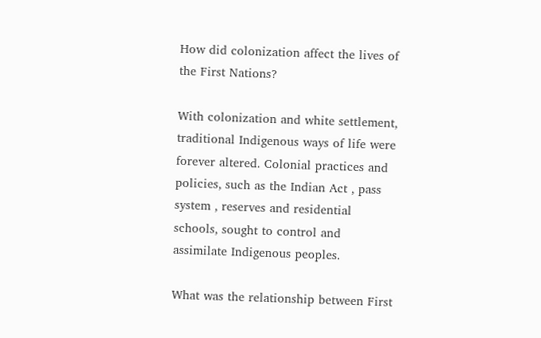How did colonization affect the lives of the First Nations?

With colonization and white settlement, traditional Indigenous ways of life were forever altered. Colonial practices and policies, such as the Indian Act , pass system , reserves and residential schools, sought to control and assimilate Indigenous peoples.

What was the relationship between First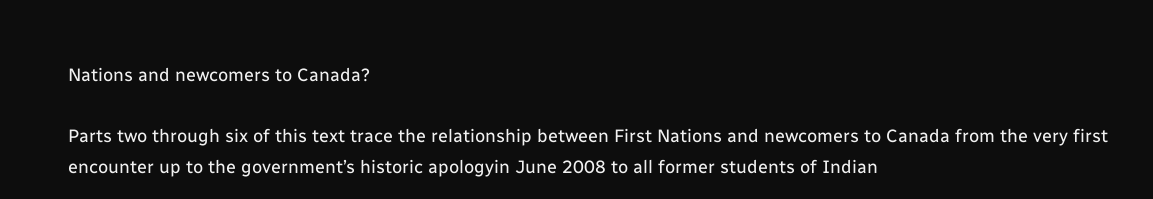Nations and newcomers to Canada?

Parts two through six of this text trace the relationship between First Nations and newcomers to Canada from the very first encounter up to the government’s historic apologyin June 2008 to all former students of Indian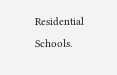Residential Schools.